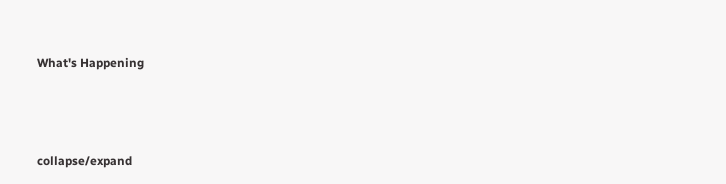What's Happening



collapse/expand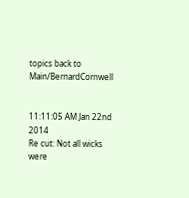topics back to Main/BernardCornwell


11:11:05 AM Jan 22nd 2014
Re cut: Not all wicks were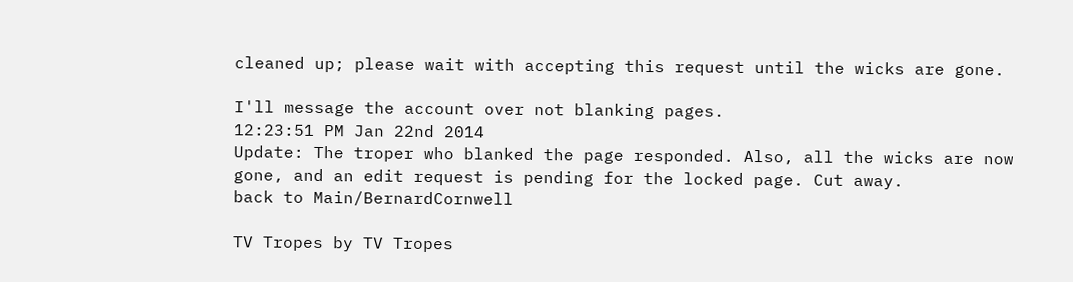cleaned up; please wait with accepting this request until the wicks are gone.

I'll message the account over not blanking pages.
12:23:51 PM Jan 22nd 2014
Update: The troper who blanked the page responded. Also, all the wicks are now gone, and an edit request is pending for the locked page. Cut away.
back to Main/BernardCornwell

TV Tropes by TV Tropes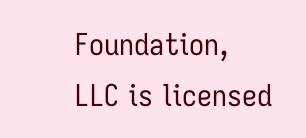Foundation, LLC is licensed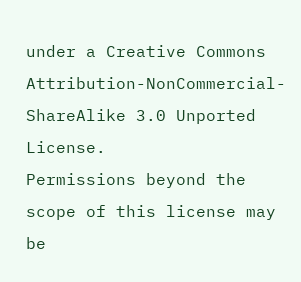under a Creative Commons Attribution-NonCommercial-ShareAlike 3.0 Unported License.
Permissions beyond the scope of this license may be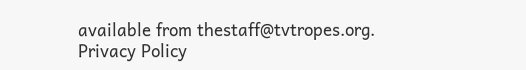available from thestaff@tvtropes.org.
Privacy Policy